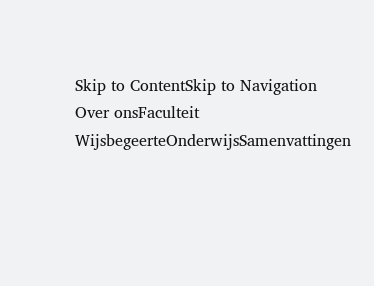Skip to ContentSkip to Navigation
Over onsFaculteit WijsbegeerteOnderwijsSamenvattingen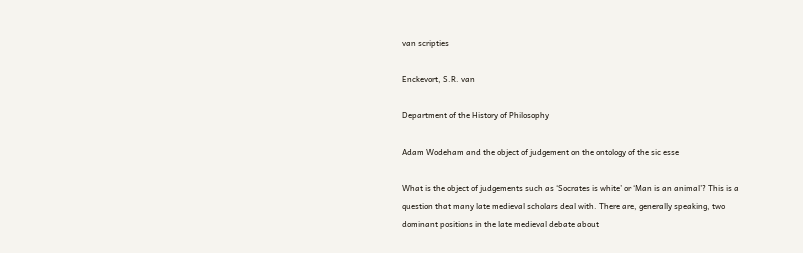van scripties

Enckevort, S.R. van

Department of the History of Philosophy

Adam Wodeham and the object of judgement on the ontology of the sic esse

What is the object of judgements such as ‘Socrates is white’ or ‘Man is an animal’? This is a question that many late medieval scholars deal with. There are, generally speaking, two dominant positions in the late medieval debate about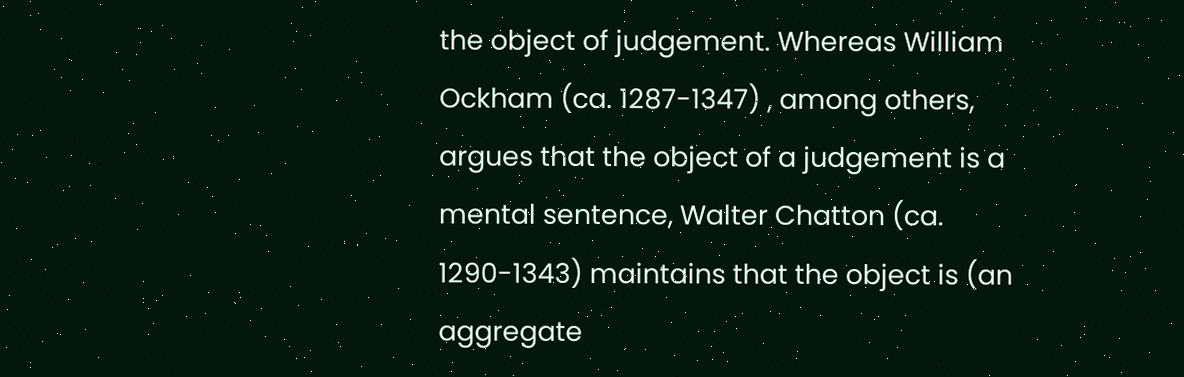the object of judgement. Whereas William Ockham (ca. 1287-1347) , among others, argues that the object of a judgement is a mental sentence, Walter Chatton (ca. 1290-1343) maintains that the object is (an aggregate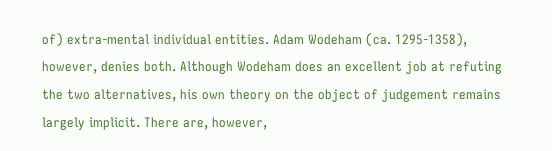of) extra-mental individual entities. Adam Wodeham (ca. 1295-1358), however, denies both. Although Wodeham does an excellent job at refuting the two alternatives, his own theory on the object of judgement remains largely implicit. There are, however,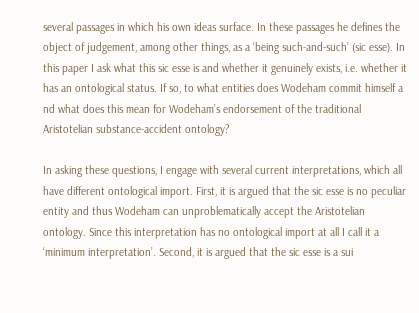several passages in which his own ideas surface. In these passages he defines the object of judgement, among other things, as a ‘being such-and-such’ (sic esse). In this paper I ask what this sic esse is and whether it genuinely exists, i.e. whether it has an ontological status. If so, to what entities does Wodeham commit himself a nd what does this mean for Wodeham’s endorsement of the traditional Aristotelian substance-accident ontology?

In asking these questions, I engage with several current interpretations, which all have different ontological import. First, it is argued that the sic esse is no peculiar entity and thus Wodeham can unproblematically accept the Aristotelian ontology. Since this interpretation has no ontological import at all I call it a ‘minimum interpretation’. Second, it is argued that the sic esse is a sui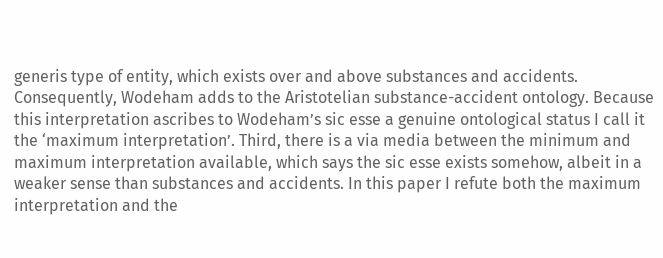generis type of entity, which exists over and above substances and accidents. Consequently, Wodeham adds to the Aristotelian substance-accident ontology. Because this interpretation ascribes to Wodeham’s sic esse a genuine ontological status I call it the ‘maximum interpretation’. Third, there is a via media between the minimum and maximum interpretation available, which says the sic esse exists somehow, albeit in a weaker sense than substances and accidents. In this paper I refute both the maximum interpretation and the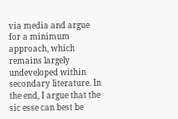via media and argue for a minimum approach, which remains largely undeveloped within secondary literature. In the end, I argue that the sic esse can best be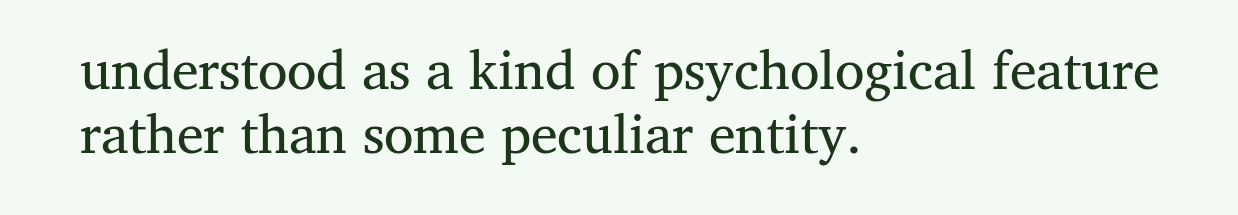understood as a kind of psychological feature rather than some peculiar entity.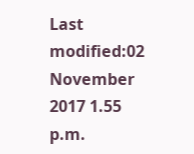Last modified:02 November 2017 1.55 p.m.